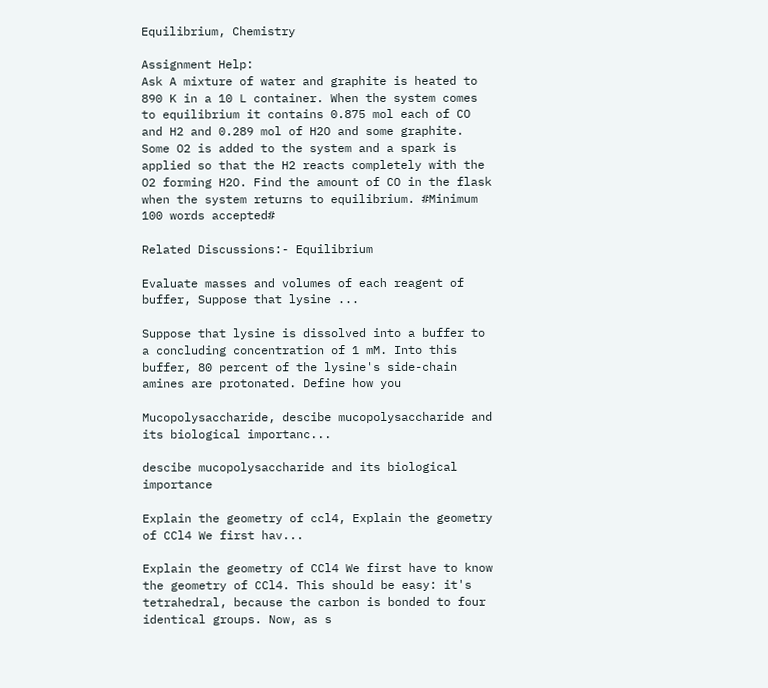Equilibrium, Chemistry

Assignment Help:
Ask A mixture of water and graphite is heated to 890 K in a 10 L container. When the system comes to equilibrium it contains 0.875 mol each of CO and H2 and 0.289 mol of H2O and some graphite. Some O2 is added to the system and a spark is applied so that the H2 reacts completely with the O2 forming H2O. Find the amount of CO in the flask when the system returns to equilibrium. #Minimum 100 words accepted#

Related Discussions:- Equilibrium

Evaluate masses and volumes of each reagent of buffer, Suppose that lysine ...

Suppose that lysine is dissolved into a buffer to a concluding concentration of 1 mM. Into this buffer, 80 percent of the lysine's side-chain amines are protonated. Define how you

Mucopolysaccharide, descibe mucopolysaccharide and its biological importanc...

descibe mucopolysaccharide and its biological importance

Explain the geometry of ccl4, Explain the geometry of CCl4 We first hav...

Explain the geometry of CCl4 We first have to know the geometry of CCl4. This should be easy: it's tetrahedral, because the carbon is bonded to four identical groups. Now, as s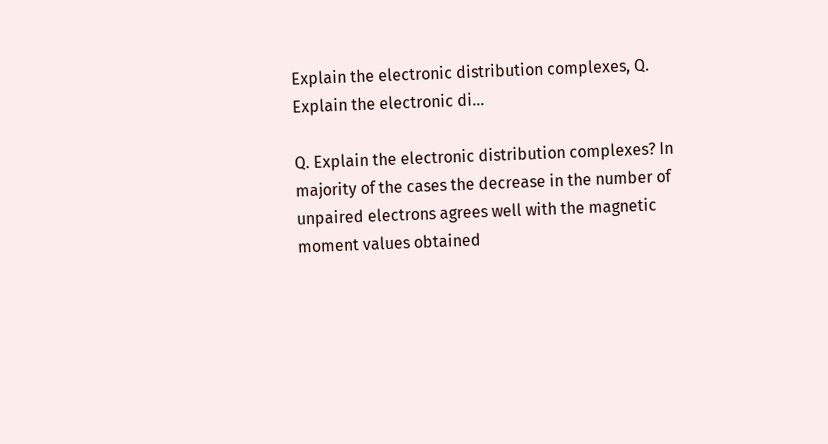Explain the electronic distribution complexes, Q. Explain the electronic di...

Q. Explain the electronic distribution complexes? In majority of the cases the decrease in the number of unpaired electrons agrees well with the magnetic moment values obtained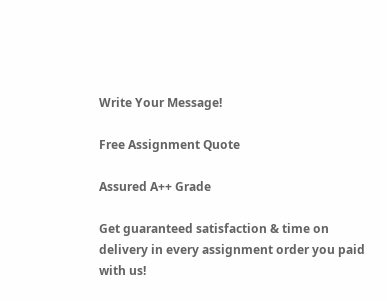Write Your Message!

Free Assignment Quote

Assured A++ Grade

Get guaranteed satisfaction & time on delivery in every assignment order you paid with us!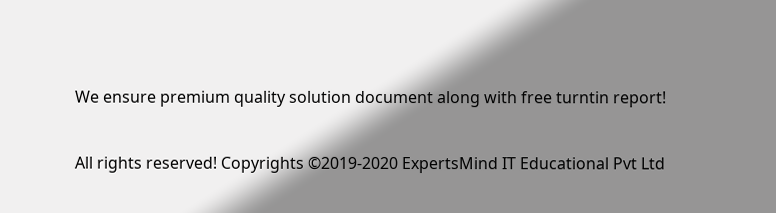We ensure premium quality solution document along with free turntin report!

All rights reserved! Copyrights ©2019-2020 ExpertsMind IT Educational Pvt Ltd